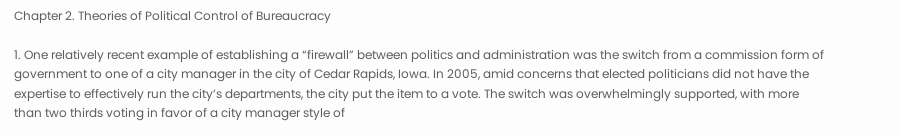Chapter 2. Theories of Political Control of Bureaucracy

1. One relatively recent example of establishing a “firewall” between politics and administration was the switch from a commission form of government to one of a city manager in the city of Cedar Rapids, Iowa. In 2005, amid concerns that elected politicians did not have the expertise to effectively run the city’s departments, the city put the item to a vote. The switch was overwhelmingly supported, with more than two thirds voting in favor of a city manager style of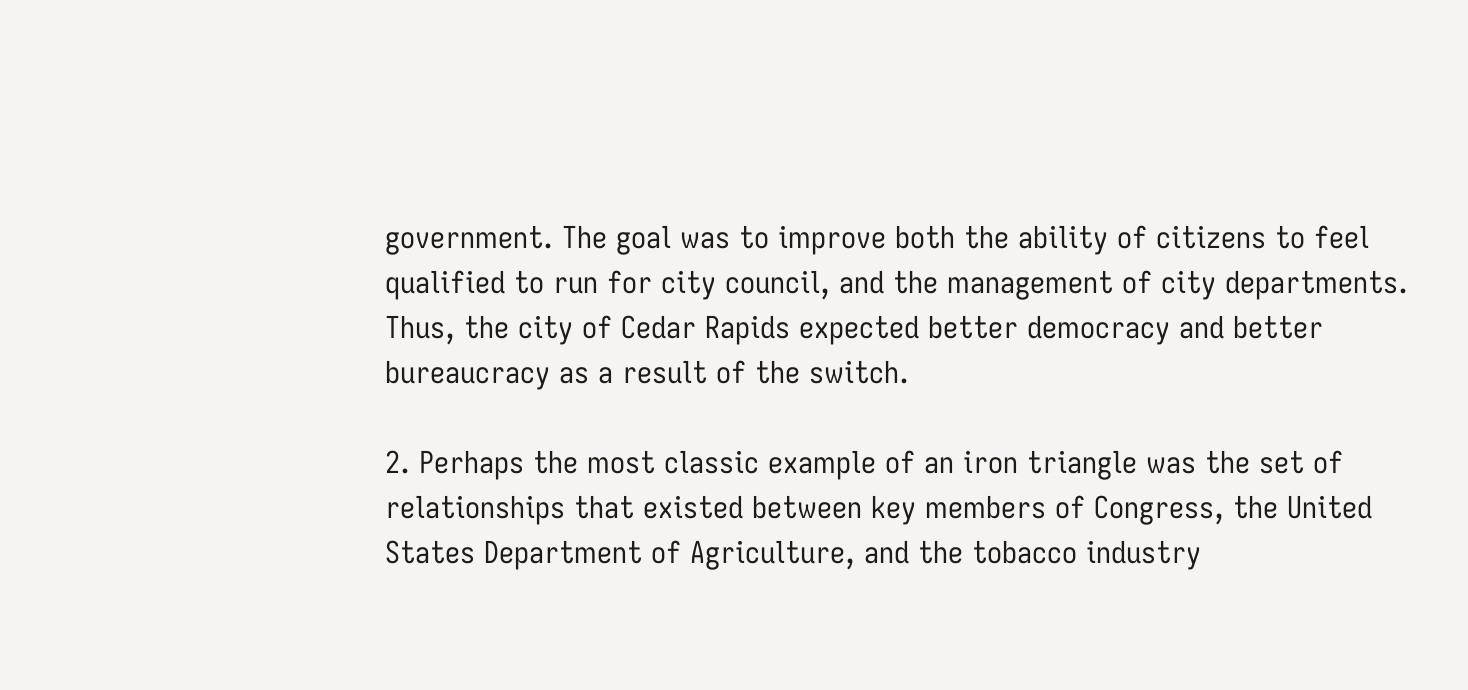government. The goal was to improve both the ability of citizens to feel qualified to run for city council, and the management of city departments. Thus, the city of Cedar Rapids expected better democracy and better bureaucracy as a result of the switch.

2. Perhaps the most classic example of an iron triangle was the set of relationships that existed between key members of Congress, the United States Department of Agriculture, and the tobacco industry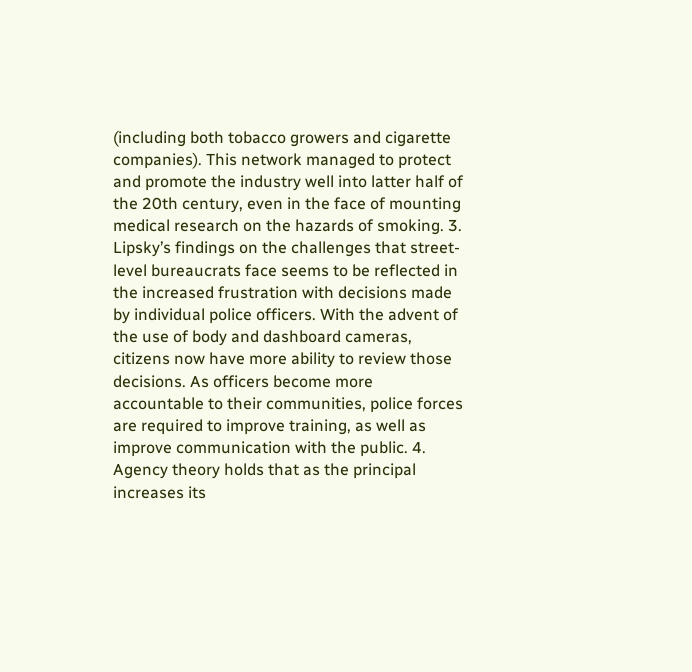(including both tobacco growers and cigarette companies). This network managed to protect and promote the industry well into latter half of the 20th century, even in the face of mounting medical research on the hazards of smoking. 3. Lipsky’s findings on the challenges that street-level bureaucrats face seems to be reflected in the increased frustration with decisions made by individual police officers. With the advent of the use of body and dashboard cameras, citizens now have more ability to review those decisions. As officers become more accountable to their communities, police forces are required to improve training, as well as improve communication with the public. 4. Agency theory holds that as the principal increases its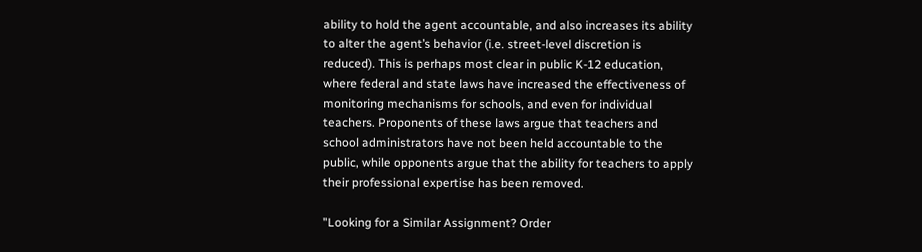ability to hold the agent accountable, and also increases its ability to alter the agent’s behavior (i.e. street-level discretion is reduced). This is perhaps most clear in public K-12 education, where federal and state laws have increased the effectiveness of monitoring mechanisms for schools, and even for individual teachers. Proponents of these laws argue that teachers and school administrators have not been held accountable to the public, while opponents argue that the ability for teachers to apply their professional expertise has been removed.

"Looking for a Similar Assignment? Order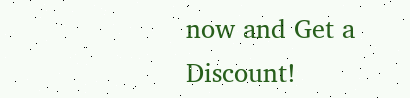now and Get a Discount!